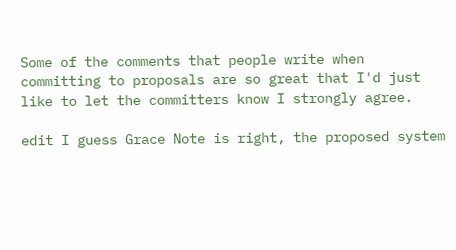Some of the comments that people write when committing to proposals are so great that I'd just like to let the committers know I strongly agree.

edit I guess Grace Note is right, the proposed system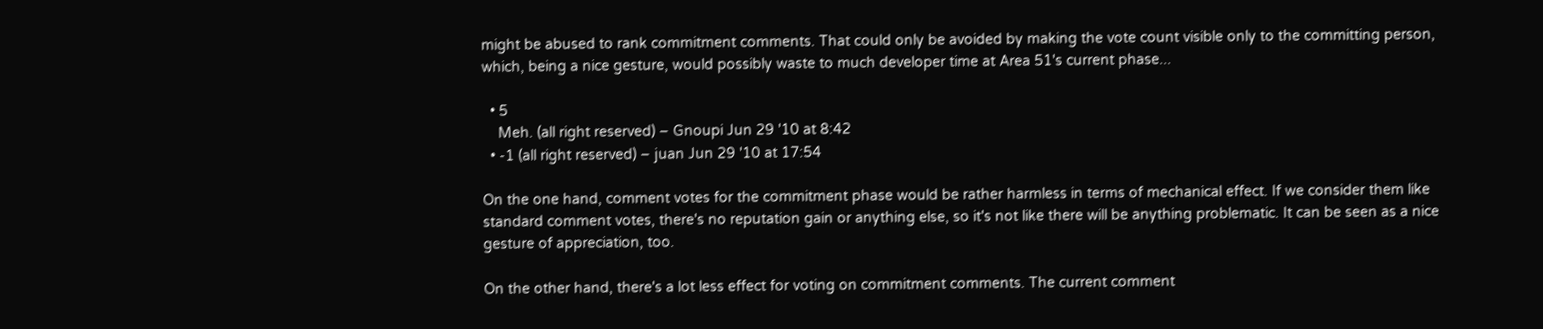might be abused to rank commitment comments. That could only be avoided by making the vote count visible only to the committing person, which, being a nice gesture, would possibly waste to much developer time at Area 51's current phase...

  • 5
    Meh. (all right reserved) – Gnoupi Jun 29 '10 at 8:42
  • -1 (all right reserved) – juan Jun 29 '10 at 17:54

On the one hand, comment votes for the commitment phase would be rather harmless in terms of mechanical effect. If we consider them like standard comment votes, there's no reputation gain or anything else, so it's not like there will be anything problematic. It can be seen as a nice gesture of appreciation, too.

On the other hand, there's a lot less effect for voting on commitment comments. The current comment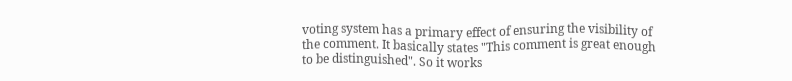voting system has a primary effect of ensuring the visibility of the comment. It basically states "This comment is great enough to be distinguished". So it works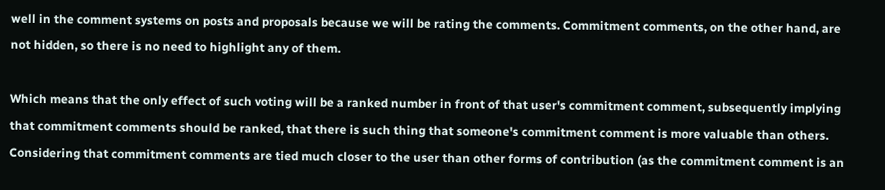well in the comment systems on posts and proposals because we will be rating the comments. Commitment comments, on the other hand, are not hidden, so there is no need to highlight any of them.

Which means that the only effect of such voting will be a ranked number in front of that user's commitment comment, subsequently implying that commitment comments should be ranked, that there is such thing that someone's commitment comment is more valuable than others. Considering that commitment comments are tied much closer to the user than other forms of contribution (as the commitment comment is an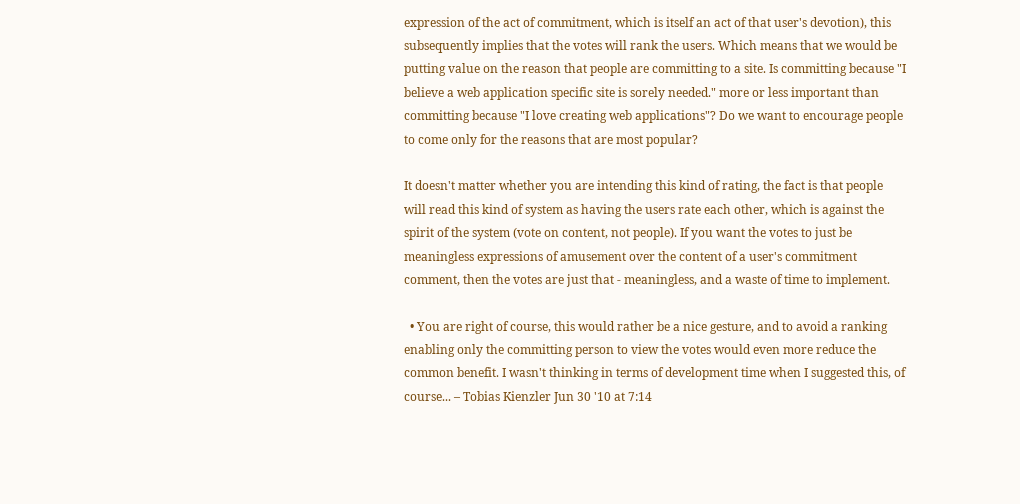expression of the act of commitment, which is itself an act of that user's devotion), this subsequently implies that the votes will rank the users. Which means that we would be putting value on the reason that people are committing to a site. Is committing because "I believe a web application specific site is sorely needed." more or less important than committing because "I love creating web applications"? Do we want to encourage people to come only for the reasons that are most popular?

It doesn't matter whether you are intending this kind of rating, the fact is that people will read this kind of system as having the users rate each other, which is against the spirit of the system (vote on content, not people). If you want the votes to just be meaningless expressions of amusement over the content of a user's commitment comment, then the votes are just that - meaningless, and a waste of time to implement.

  • You are right of course, this would rather be a nice gesture, and to avoid a ranking enabling only the committing person to view the votes would even more reduce the common benefit. I wasn't thinking in terms of development time when I suggested this, of course... – Tobias Kienzler Jun 30 '10 at 7:14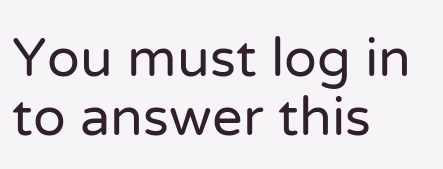You must log in to answer this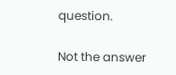question.

Not the answer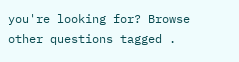you're looking for? Browse other questions tagged .